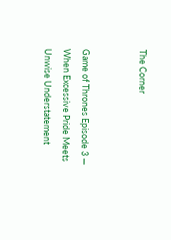The Corner


Game of Thrones Episode 3 — When Excessive Pride Meets Unwise Understatement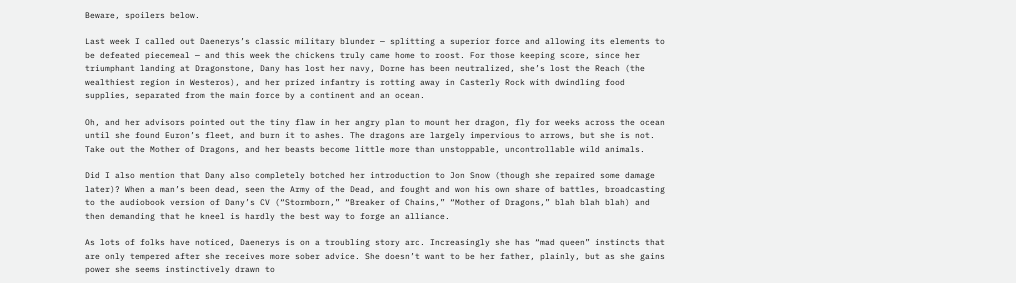Beware, spoilers below.

Last week I called out Daenerys’s classic military blunder — splitting a superior force and allowing its elements to be defeated piecemeal — and this week the chickens truly came home to roost. For those keeping score, since her triumphant landing at Dragonstone, Dany has lost her navy, Dorne has been neutralized, she’s lost the Reach (the wealthiest region in Westeros), and her prized infantry is rotting away in Casterly Rock with dwindling food supplies, separated from the main force by a continent and an ocean.

Oh, and her advisors pointed out the tiny flaw in her angry plan to mount her dragon, fly for weeks across the ocean until she found Euron’s fleet, and burn it to ashes. The dragons are largely impervious to arrows, but she is not. Take out the Mother of Dragons, and her beasts become little more than unstoppable, uncontrollable wild animals.

Did I also mention that Dany also completely botched her introduction to Jon Snow (though she repaired some damage later)? When a man’s been dead, seen the Army of the Dead, and fought and won his own share of battles, broadcasting to the audiobook version of Dany’s CV (“Stormborn,” “Breaker of Chains,” “Mother of Dragons,” blah blah blah) and then demanding that he kneel is hardly the best way to forge an alliance.

As lots of folks have noticed, Daenerys is on a troubling story arc. Increasingly she has “mad queen” instincts that are only tempered after she receives more sober advice. She doesn’t want to be her father, plainly, but as she gains power she seems instinctively drawn to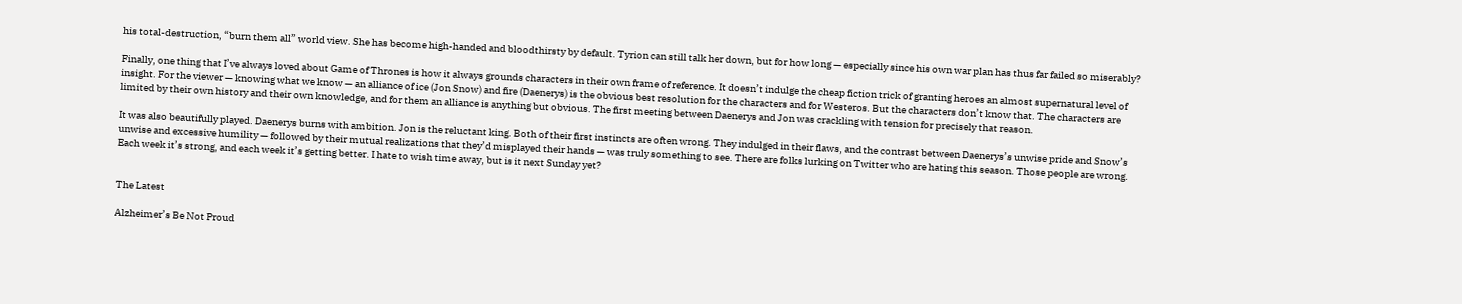his total-destruction, “burn them all” world view. She has become high-handed and bloodthirsty by default. Tyrion can still talk her down, but for how long — especially since his own war plan has thus far failed so miserably?

Finally, one thing that I’ve always loved about Game of Thrones is how it always grounds characters in their own frame of reference. It doesn’t indulge the cheap fiction trick of granting heroes an almost supernatural level of insight. For the viewer — knowing what we know — an alliance of ice (Jon Snow) and fire (Daenerys) is the obvious best resolution for the characters and for Westeros. But the characters don’t know that. The characters are limited by their own history and their own knowledge, and for them an alliance is anything but obvious. The first meeting between Daenerys and Jon was crackling with tension for precisely that reason.

It was also beautifully played. Daenerys burns with ambition. Jon is the reluctant king. Both of their first instincts are often wrong. They indulged in their flaws, and the contrast between Daenerys’s unwise pride and Snow’s unwise and excessive humility — followed by their mutual realizations that they’d misplayed their hands — was truly something to see. There are folks lurking on Twitter who are hating this season. Those people are wrong. Each week it’s strong, and each week it’s getting better. I hate to wish time away, but is it next Sunday yet?


The Latest

Alzheimer’s Be Not Proud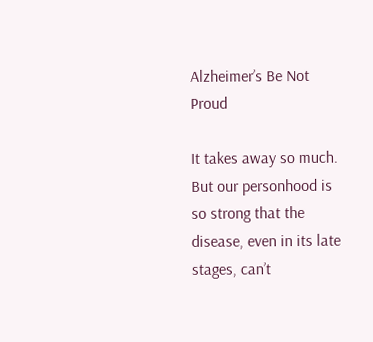Alzheimer’s Be Not Proud

It takes away so much. But our personhood is so strong that the disease, even in its late stages, can’t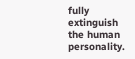fully extinguish the human personality.